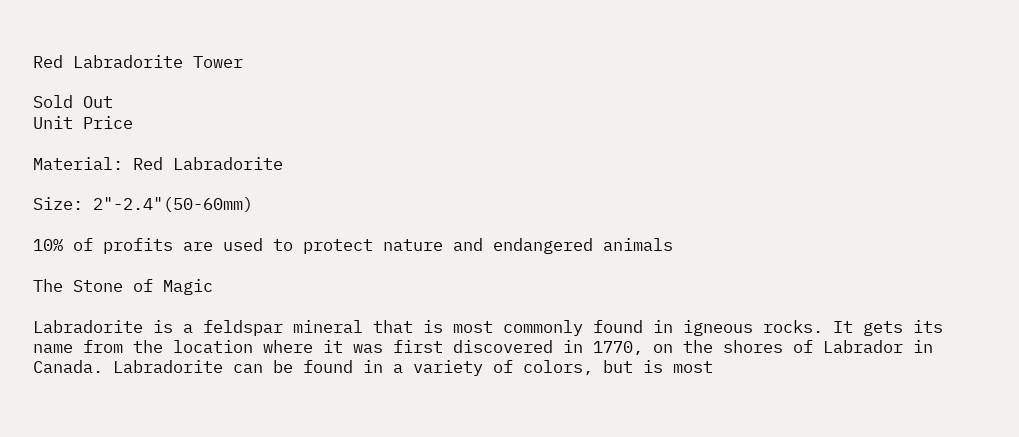Red Labradorite Tower

Sold Out
Unit Price

Material: Red Labradorite

Size: 2"-2.4"(50-60mm)

10% of profits are used to protect nature and endangered animals

The Stone of Magic

Labradorite is a feldspar mineral that is most commonly found in igneous rocks. It gets its name from the location where it was first discovered in 1770, on the shores of Labrador in Canada. Labradorite can be found in a variety of colors, but is most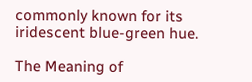commonly known for its iridescent blue-green hue.

The Meaning of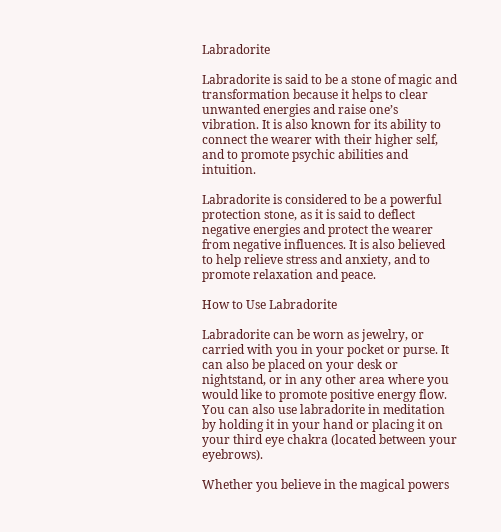Labradorite

Labradorite is said to be a stone of magic and transformation because it helps to clear unwanted energies and raise one’s vibration. It is also known for its ability to connect the wearer with their higher self, and to promote psychic abilities and intuition.

Labradorite is considered to be a powerful protection stone, as it is said to deflect negative energies and protect the wearer from negative influences. It is also believed to help relieve stress and anxiety, and to promote relaxation and peace.

How to Use Labradorite

Labradorite can be worn as jewelry, or carried with you in your pocket or purse. It can also be placed on your desk or nightstand, or in any other area where you would like to promote positive energy flow. You can also use labradorite in meditation by holding it in your hand or placing it on your third eye chakra (located between your eyebrows).

Whether you believe in the magical powers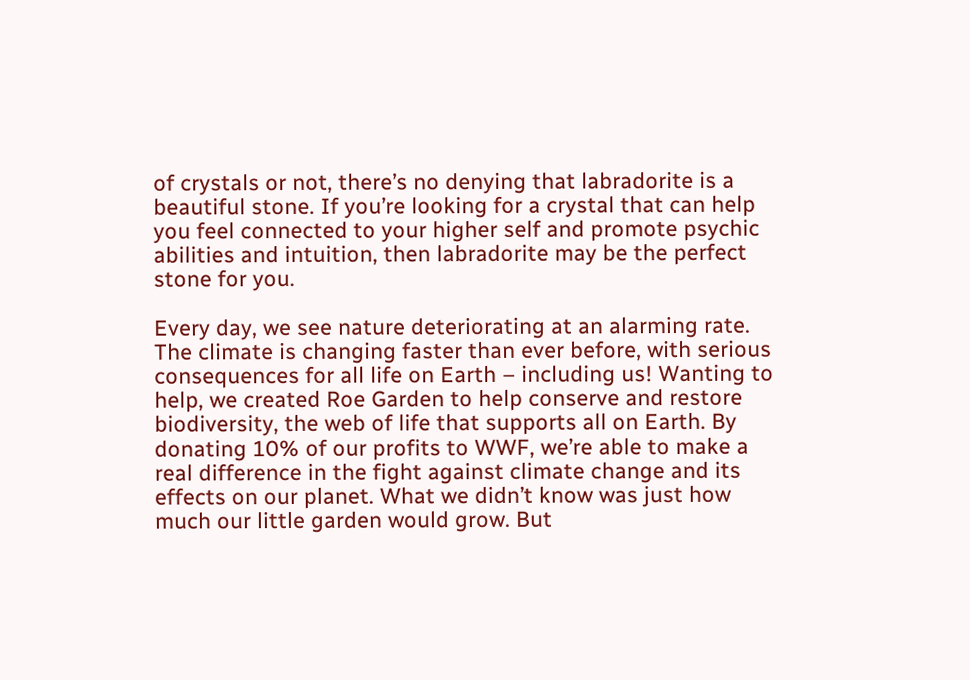of crystals or not, there’s no denying that labradorite is a beautiful stone. If you’re looking for a crystal that can help you feel connected to your higher self and promote psychic abilities and intuition, then labradorite may be the perfect stone for you.

Every day, we see nature deteriorating at an alarming rate. The climate is changing faster than ever before, with serious consequences for all life on Earth – including us! Wanting to help, we created Roe Garden to help conserve and restore biodiversity, the web of life that supports all on Earth. By donating 10% of our profits to WWF, we’re able to make a real difference in the fight against climate change and its effects on our planet. What we didn’t know was just how much our little garden would grow. But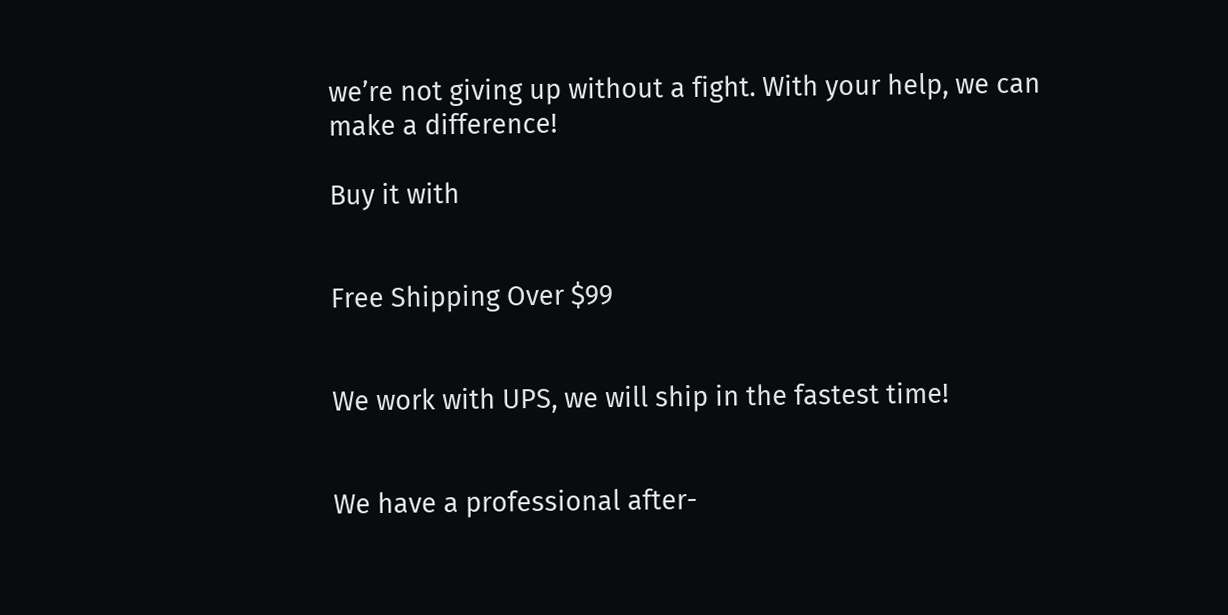we’re not giving up without a fight. With your help, we can make a difference!

Buy it with


Free Shipping Over $99


We work with UPS, we will ship in the fastest time!


We have a professional after-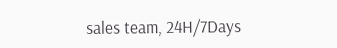sales team, 24H/7Days